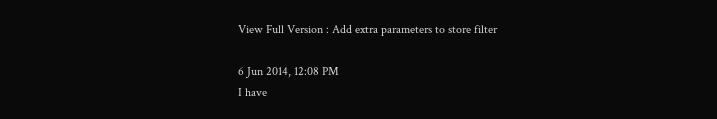View Full Version : Add extra parameters to store filter

6 Jun 2014, 12:08 PM
I have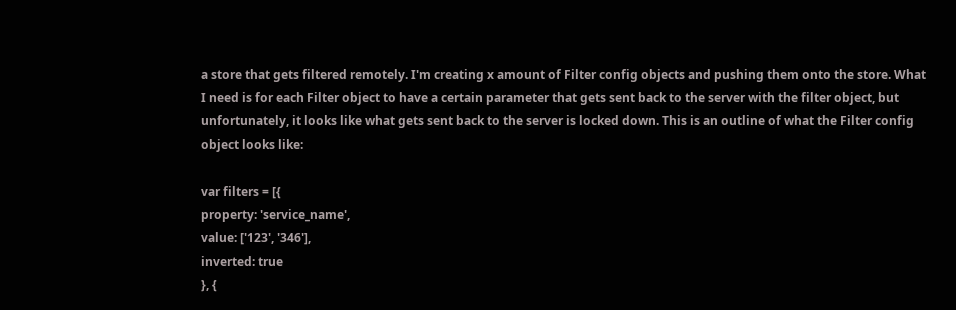a store that gets filtered remotely. I'm creating x amount of Filter config objects and pushing them onto the store. What I need is for each Filter object to have a certain parameter that gets sent back to the server with the filter object, but unfortunately, it looks like what gets sent back to the server is locked down. This is an outline of what the Filter config object looks like:

var filters = [{
property: 'service_name',
value: ['123', '346'],
inverted: true
}, {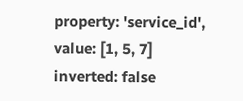property: 'service_id',
value: [1, 5, 7]
inverted: false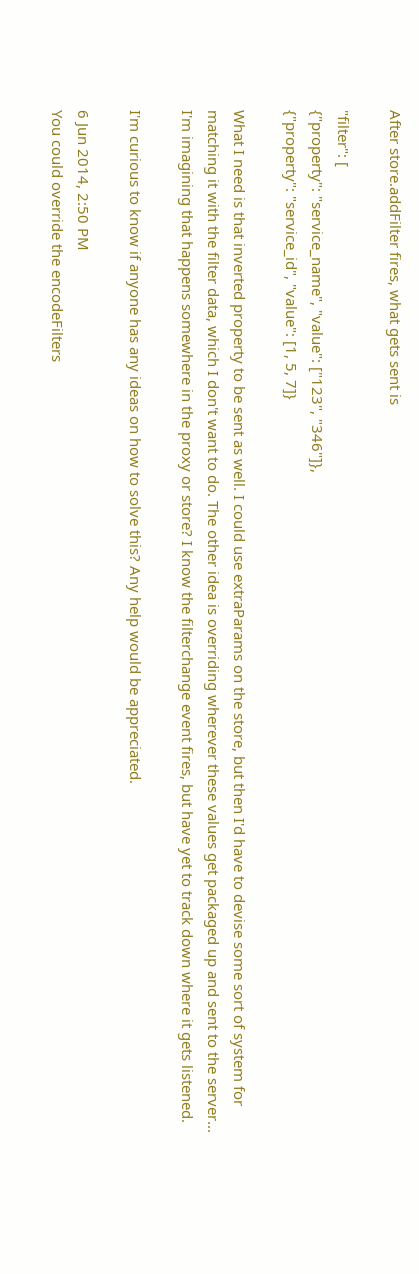After store.addFilter fires, what gets sent is

"filter": [
{"property": "service_name", "value": ["123", "346"]},
{"property": "service_id", "value": [1, 5, 7]}

What I need is that inverted property to be sent as well. I could use extraParams on the store, but then I'd have to devise some sort of system for matching it with the filter data, which I don't want to do. The other idea is overriding wherever these values get packaged up and sent to the server... I'm imagining that happens somewhere in the proxy or store? I know the filterchange event fires, but have yet to track down where it gets listened.

I'm curious to know if anyone has any ideas on how to solve this? Any help would be appreciated.

6 Jun 2014, 2:50 PM
You could override the encodeFilters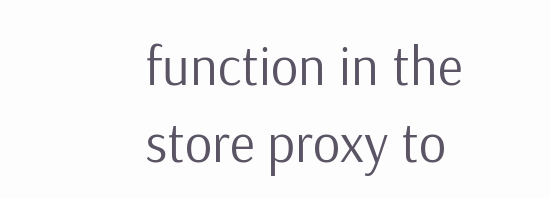function in the store proxy to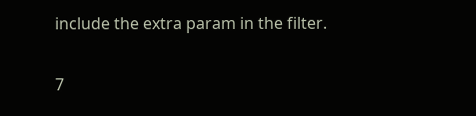include the extra param in the filter.

7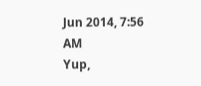Jun 2014, 7:56 AM
Yup,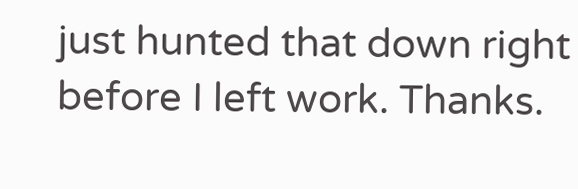just hunted that down right before I left work. Thanks.